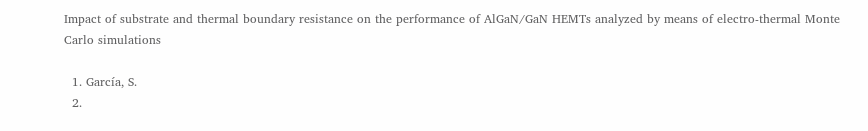Impact of substrate and thermal boundary resistance on the performance of AlGaN/GaN HEMTs analyzed by means of electro-thermal Monte Carlo simulations

  1. García, S.
  2.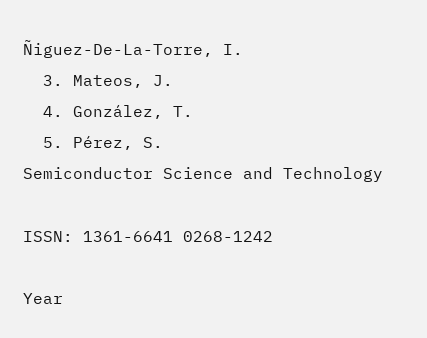Ñiguez-De-La-Torre, I.
  3. Mateos, J.
  4. González, T.
  5. Pérez, S.
Semiconductor Science and Technology

ISSN: 1361-6641 0268-1242

Year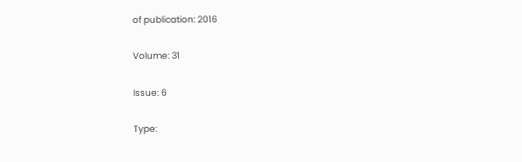of publication: 2016

Volume: 31

Issue: 6

Type: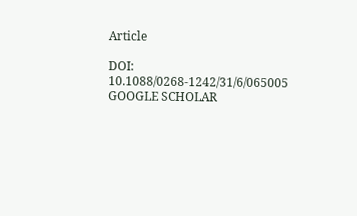Article

DOI: 10.1088/0268-1242/31/6/065005 GOOGLE SCHOLAR